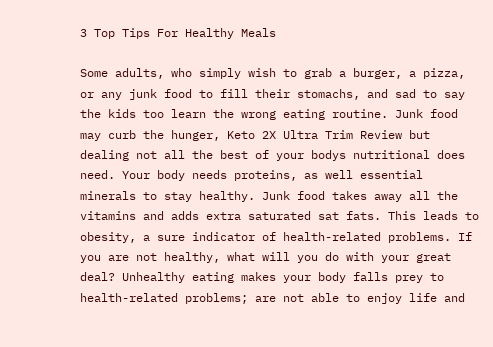3 Top Tips For Healthy Meals

Some adults, who simply wish to grab a burger, a pizza, or any junk food to fill their stomachs, and sad to say the kids too learn the wrong eating routine. Junk food may curb the hunger, Keto 2X Ultra Trim Review but dealing not all the best of your bodys nutritional does need. Your body needs proteins, as well essential minerals to stay healthy. Junk food takes away all the vitamins and adds extra saturated sat fats. This leads to obesity, a sure indicator of health-related problems. If you are not healthy, what will you do with your great deal? Unhealthy eating makes your body falls prey to health-related problems; are not able to enjoy life and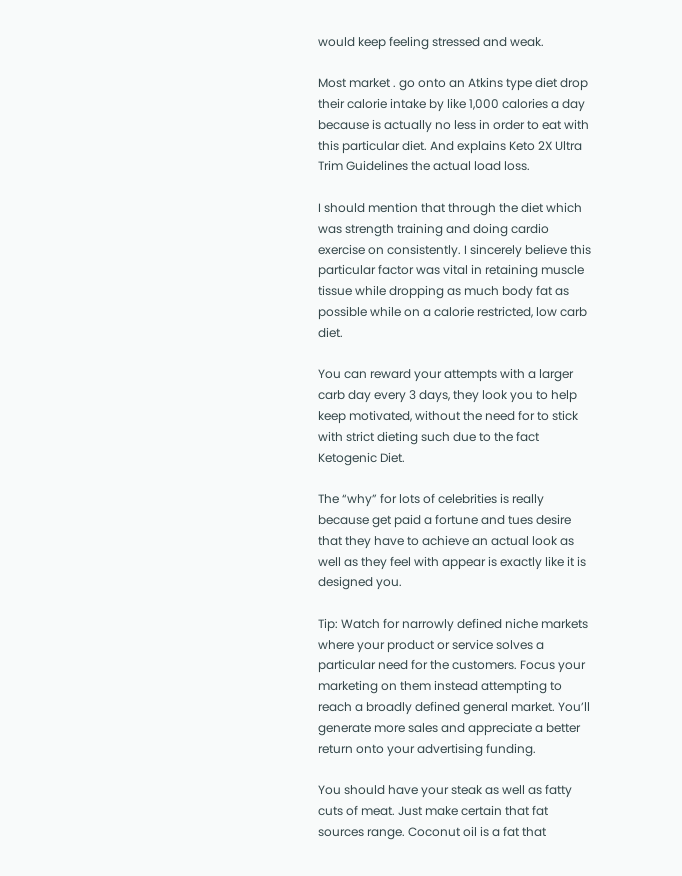would keep feeling stressed and weak.

Most market . go onto an Atkins type diet drop their calorie intake by like 1,000 calories a day because is actually no less in order to eat with this particular diet. And explains Keto 2X Ultra Trim Guidelines the actual load loss.

I should mention that through the diet which was strength training and doing cardio exercise on consistently. I sincerely believe this particular factor was vital in retaining muscle tissue while dropping as much body fat as possible while on a calorie restricted, low carb diet.

You can reward your attempts with a larger carb day every 3 days, they look you to help keep motivated, without the need for to stick with strict dieting such due to the fact Ketogenic Diet.

The “why” for lots of celebrities is really because get paid a fortune and tues desire that they have to achieve an actual look as well as they feel with appear is exactly like it is designed you.

Tip: Watch for narrowly defined niche markets where your product or service solves a particular need for the customers. Focus your marketing on them instead attempting to reach a broadly defined general market. You’ll generate more sales and appreciate a better return onto your advertising funding.

You should have your steak as well as fatty cuts of meat. Just make certain that fat sources range. Coconut oil is a fat that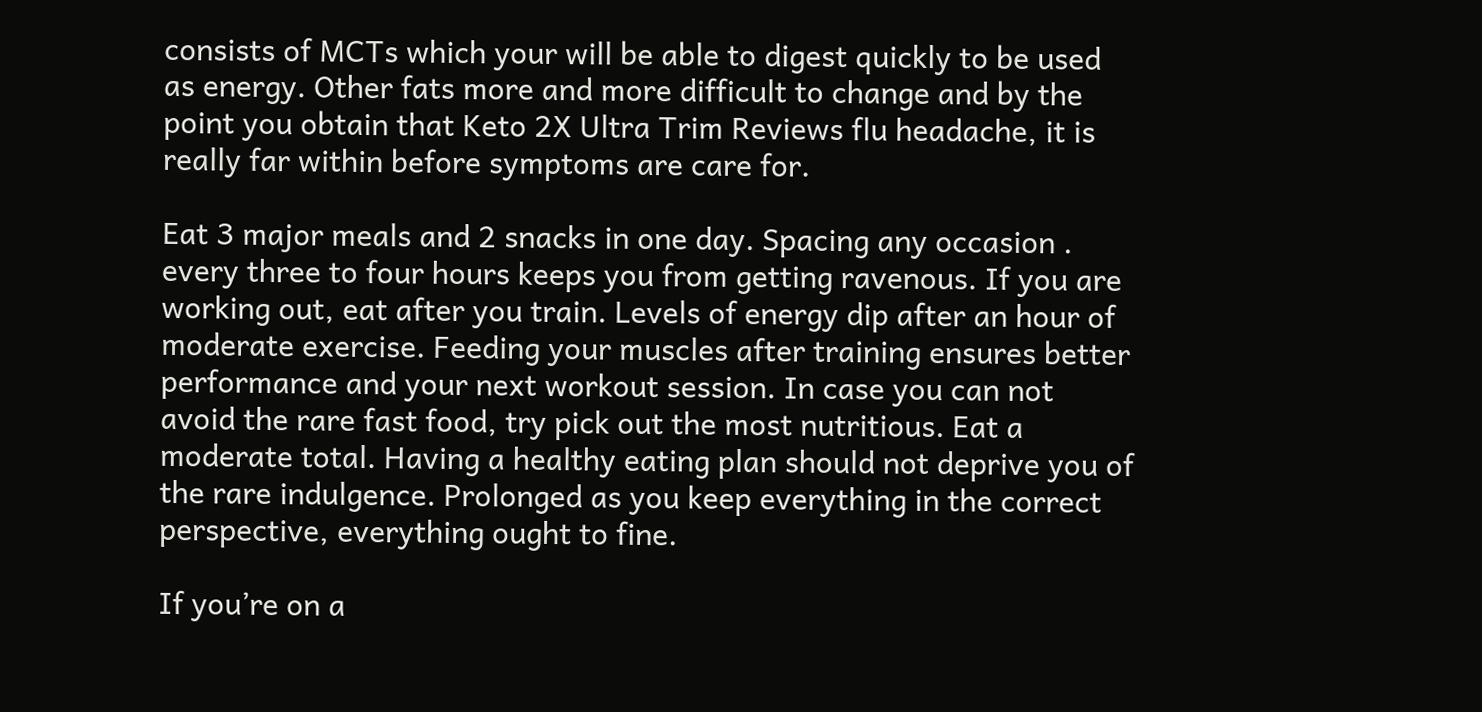consists of MCTs which your will be able to digest quickly to be used as energy. Other fats more and more difficult to change and by the point you obtain that Keto 2X Ultra Trim Reviews flu headache, it is really far within before symptoms are care for.

Eat 3 major meals and 2 snacks in one day. Spacing any occasion . every three to four hours keeps you from getting ravenous. If you are working out, eat after you train. Levels of energy dip after an hour of moderate exercise. Feeding your muscles after training ensures better performance and your next workout session. In case you can not avoid the rare fast food, try pick out the most nutritious. Eat a moderate total. Having a healthy eating plan should not deprive you of the rare indulgence. Prolonged as you keep everything in the correct perspective, everything ought to fine.

If you’re on a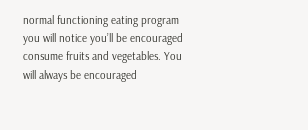normal functioning eating program you will notice you’ll be encouraged consume fruits and vegetables. You will always be encouraged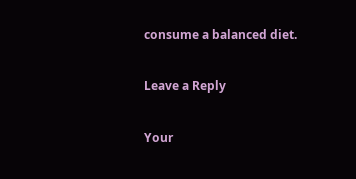consume a balanced diet.

Leave a Reply

Your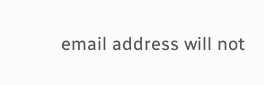email address will not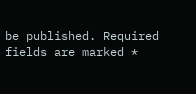be published. Required fields are marked *